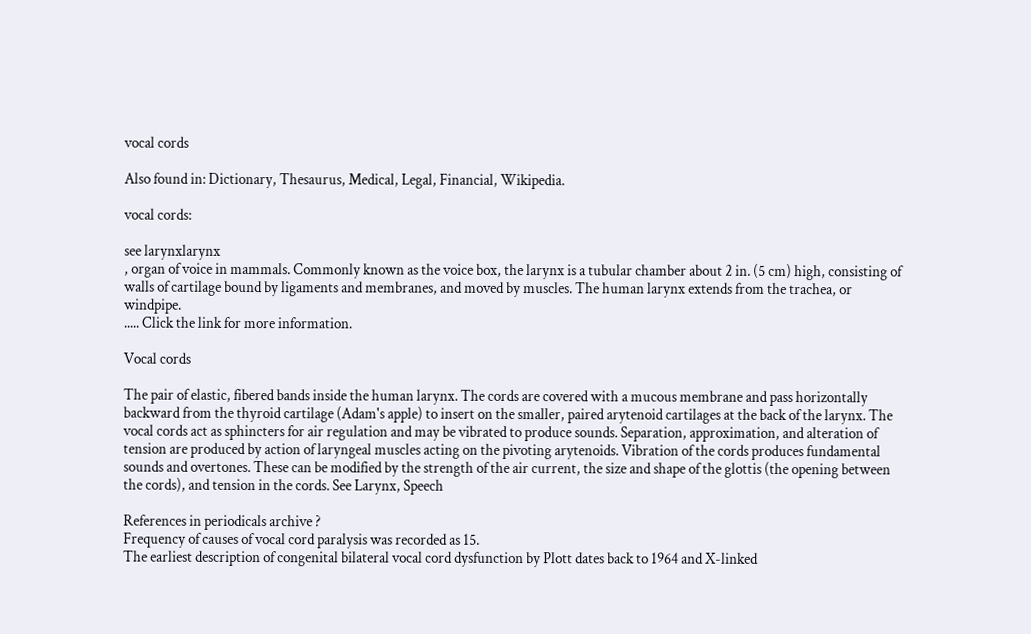vocal cords

Also found in: Dictionary, Thesaurus, Medical, Legal, Financial, Wikipedia.

vocal cords:

see larynxlarynx
, organ of voice in mammals. Commonly known as the voice box, the larynx is a tubular chamber about 2 in. (5 cm) high, consisting of walls of cartilage bound by ligaments and membranes, and moved by muscles. The human larynx extends from the trachea, or windpipe.
..... Click the link for more information.

Vocal cords

The pair of elastic, fibered bands inside the human larynx. The cords are covered with a mucous membrane and pass horizontally backward from the thyroid cartilage (Adam's apple) to insert on the smaller, paired arytenoid cartilages at the back of the larynx. The vocal cords act as sphincters for air regulation and may be vibrated to produce sounds. Separation, approximation, and alteration of tension are produced by action of laryngeal muscles acting on the pivoting arytenoids. Vibration of the cords produces fundamental sounds and overtones. These can be modified by the strength of the air current, the size and shape of the glottis (the opening between the cords), and tension in the cords. See Larynx, Speech

References in periodicals archive ?
Frequency of causes of vocal cord paralysis was recorded as 15.
The earliest description of congenital bilateral vocal cord dysfunction by Plott dates back to 1964 and X-linked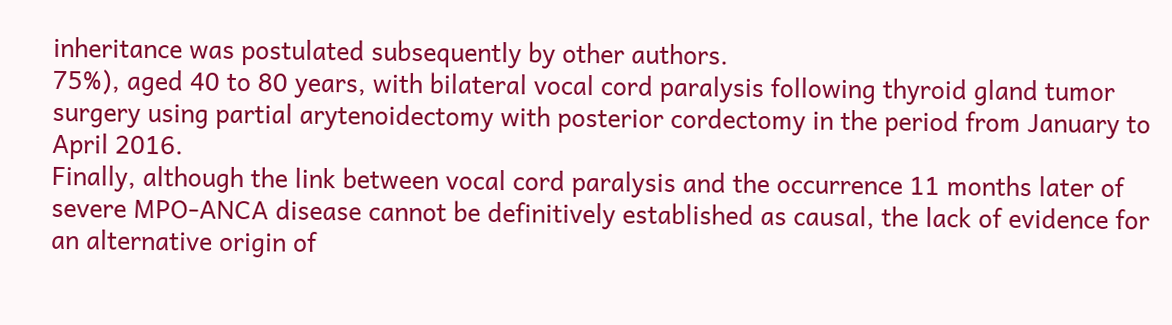inheritance was postulated subsequently by other authors.
75%), aged 40 to 80 years, with bilateral vocal cord paralysis following thyroid gland tumor surgery using partial arytenoidectomy with posterior cordectomy in the period from January to April 2016.
Finally, although the link between vocal cord paralysis and the occurrence 11 months later of severe MPO-ANCA disease cannot be definitively established as causal, the lack of evidence for an alternative origin of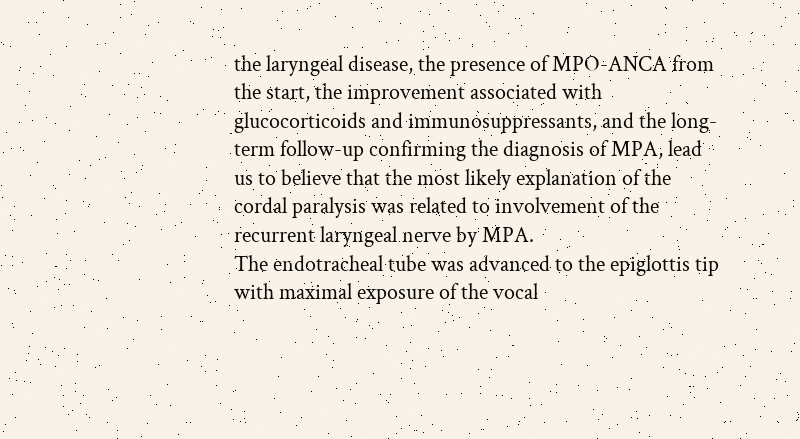the laryngeal disease, the presence of MPO-ANCA from the start, the improvement associated with glucocorticoids and immunosuppressants, and the long-term follow-up confirming the diagnosis of MPA, lead us to believe that the most likely explanation of the cordal paralysis was related to involvement of the recurrent laryngeal nerve by MPA.
The endotracheal tube was advanced to the epiglottis tip with maximal exposure of the vocal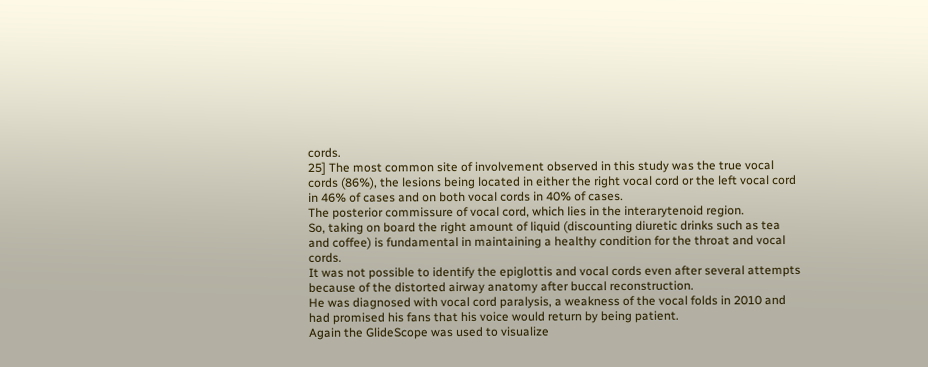cords.
25] The most common site of involvement observed in this study was the true vocal cords (86%), the lesions being located in either the right vocal cord or the left vocal cord in 46% of cases and on both vocal cords in 40% of cases.
The posterior commissure of vocal cord, which lies in the interarytenoid region.
So, taking on board the right amount of liquid (discounting diuretic drinks such as tea and coffee) is fundamental in maintaining a healthy condition for the throat and vocal cords.
It was not possible to identify the epiglottis and vocal cords even after several attempts because of the distorted airway anatomy after buccal reconstruction.
He was diagnosed with vocal cord paralysis, a weakness of the vocal folds in 2010 and had promised his fans that his voice would return by being patient.
Again the GlideScope was used to visualize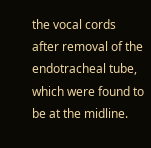the vocal cords after removal of the endotracheal tube, which were found to be at the midline.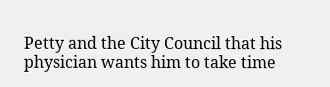Petty and the City Council that his physician wants him to take time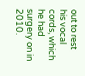out to rest his vocal cords, which he had surgery on in 2010.